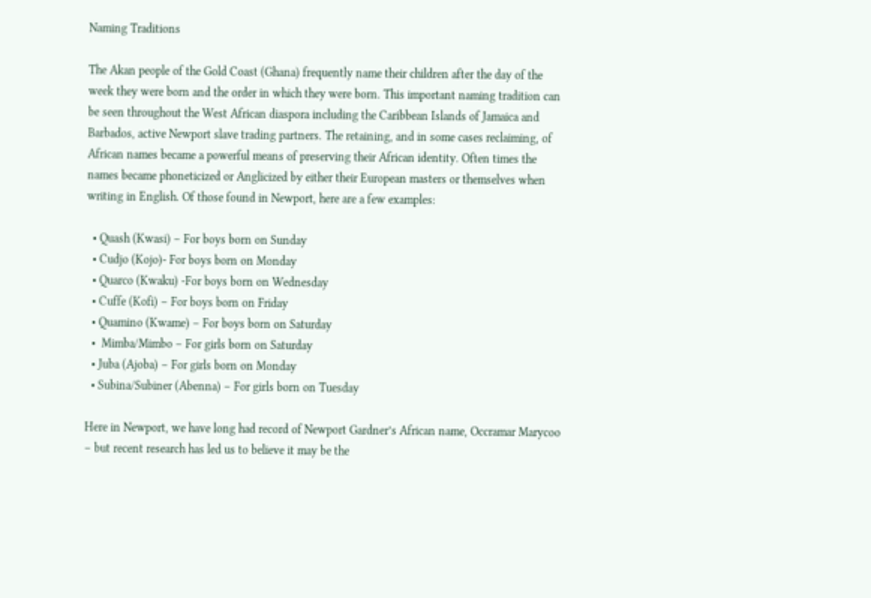Naming Traditions

The Akan people of the Gold Coast (Ghana) frequently name their children after the day of the week they were born and the order in which they were born. This important naming tradition can be seen throughout the West African diaspora including the Caribbean Islands of Jamaica and Barbados, active Newport slave trading partners. The retaining, and in some cases reclaiming, of African names became a powerful means of preserving their African identity. Often times the names became phoneticized or Anglicized by either their European masters or themselves when writing in English. Of those found in Newport, here are a few examples:

  • Quash (Kwasi) – For boys born on Sunday
  • Cudjo (Kojo)- For boys born on Monday
  • Quarco (Kwaku) -For boys born on Wednesday
  • Cuffe (Kofi) – For boys born on Friday
  • Quamino (Kwame) – For boys born on Saturday
  •  Mimba/Mimbo – For girls born on Saturday
  • Juba (Ajoba) – For girls born on Monday
  • Subina/Subiner (Abenna) – For girls born on Tuesday

Here in Newport, we have long had record of Newport Gardner’s African name, Occramar Marycoo – but recent research has led us to believe it may be the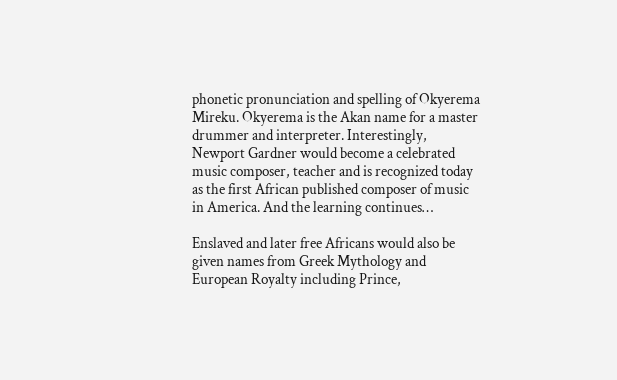phonetic pronunciation and spelling of Okyerema Mireku. Okyerema is the Akan name for a master drummer and interpreter. Interestingly, Newport Gardner would become a celebrated music composer, teacher and is recognized today as the first African published composer of music in America. And the learning continues…

Enslaved and later free Africans would also be given names from Greek Mythology and European Royalty including Prince,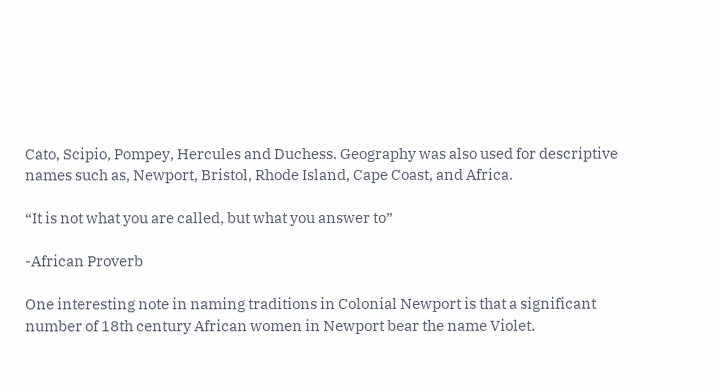Cato, Scipio, Pompey, Hercules and Duchess. Geography was also used for descriptive names such as, Newport, Bristol, Rhode Island, Cape Coast, and Africa.

“It is not what you are called, but what you answer to”

-African Proverb

One interesting note in naming traditions in Colonial Newport is that a significant number of 18th century African women in Newport bear the name Violet.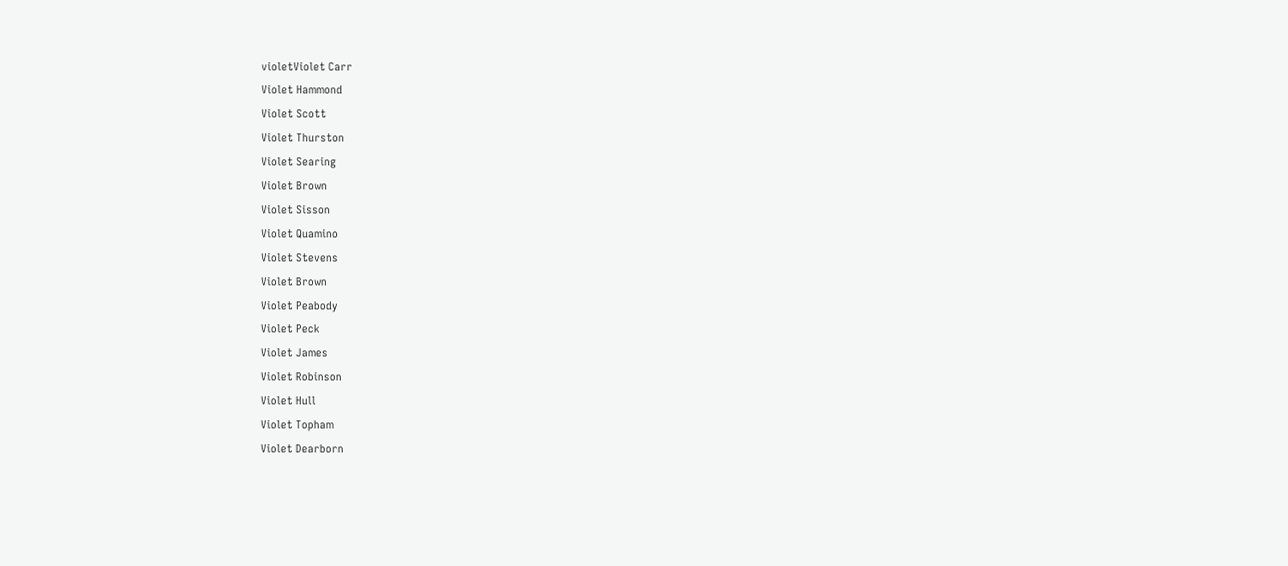violetViolet Carr
Violet Hammond
Violet Scott
Violet Thurston
Violet Searing
Violet Brown
Violet Sisson
Violet Quamino
Violet Stevens
Violet Brown
Violet Peabody
Violet Peck
Violet James
Violet Robinson
Violet Hull
Violet Topham
Violet Dearborn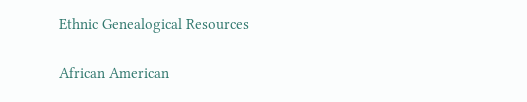Ethnic Genealogical Resources

African American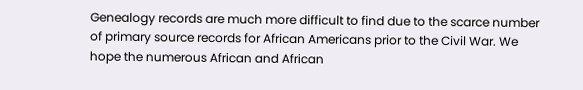Genealogy records are much more difficult to find due to the scarce number of primary source records for African Americans prior to the Civil War. We hope the numerous African and African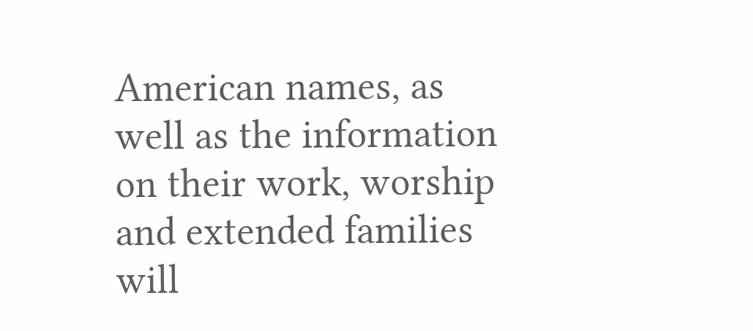American names, as well as the information on their work, worship and extended families will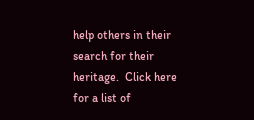help others in their search for their heritage.  Click here for a list of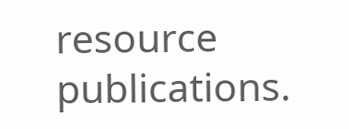resource publications.